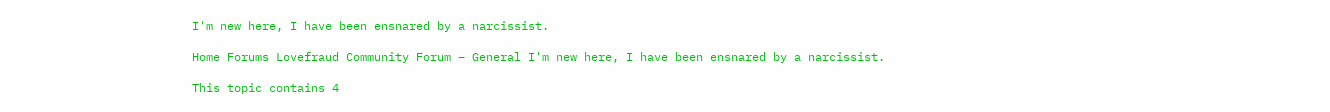I'm new here, I have been ensnared by a narcissist.

Home Forums Lovefraud Community Forum – General I'm new here, I have been ensnared by a narcissist.

This topic contains 4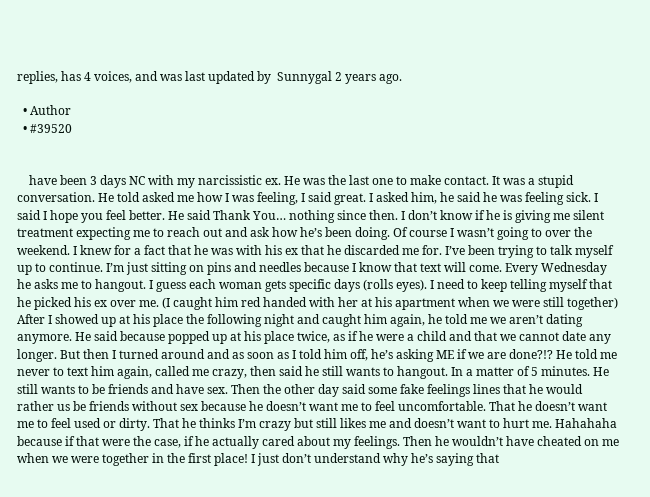replies, has 4 voices, and was last updated by  Sunnygal 2 years ago.

  • Author
  • #39520


    have been 3 days NC with my narcissistic ex. He was the last one to make contact. It was a stupid conversation. He told asked me how I was feeling, I said great. I asked him, he said he was feeling sick. I said I hope you feel better. He said Thank You… nothing since then. I don’t know if he is giving me silent treatment expecting me to reach out and ask how he’s been doing. Of course I wasn’t going to over the weekend. I knew for a fact that he was with his ex that he discarded me for. I’ve been trying to talk myself up to continue. I’m just sitting on pins and needles because I know that text will come. Every Wednesday he asks me to hangout. I guess each woman gets specific days (rolls eyes). I need to keep telling myself that he picked his ex over me. (I caught him red handed with her at his apartment when we were still together) After I showed up at his place the following night and caught him again, he told me we aren’t dating anymore. He said because popped up at his place twice, as if he were a child and that we cannot date any longer. But then I turned around and as soon as I told him off, he’s asking ME if we are done?!? He told me never to text him again, called me crazy, then said he still wants to hangout. In a matter of 5 minutes. He still wants to be friends and have sex. Then the other day said some fake feelings lines that he would rather us be friends without sex because he doesn’t want me to feel uncomfortable. That he doesn’t want me to feel used or dirty. That he thinks I’m crazy but still likes me and doesn’t want to hurt me. Hahahaha because if that were the case, if he actually cared about my feelings. Then he wouldn’t have cheated on me when we were together in the first place! I just don’t understand why he’s saying that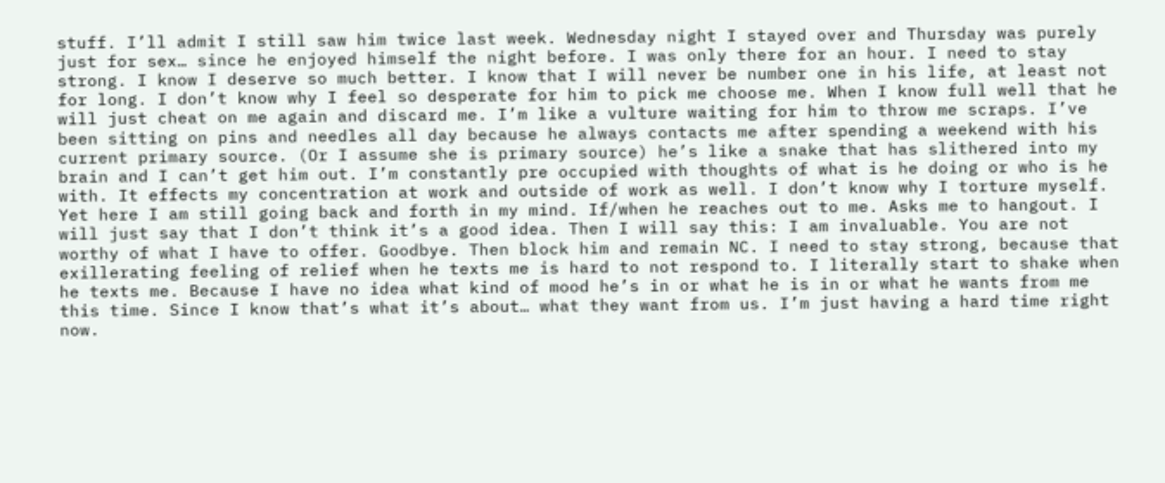stuff. I’ll admit I still saw him twice last week. Wednesday night I stayed over and Thursday was purely just for sex… since he enjoyed himself the night before. I was only there for an hour. I need to stay strong. I know I deserve so much better. I know that I will never be number one in his life, at least not for long. I don’t know why I feel so desperate for him to pick me choose me. When I know full well that he will just cheat on me again and discard me. I’m like a vulture waiting for him to throw me scraps. I’ve been sitting on pins and needles all day because he always contacts me after spending a weekend with his current primary source. (Or I assume she is primary source) he’s like a snake that has slithered into my brain and I can’t get him out. I’m constantly pre occupied with thoughts of what is he doing or who is he with. It effects my concentration at work and outside of work as well. I don’t know why I torture myself. Yet here I am still going back and forth in my mind. If/when he reaches out to me. Asks me to hangout. I will just say that I don’t think it’s a good idea. Then I will say this: I am invaluable. You are not worthy of what I have to offer. Goodbye. Then block him and remain NC. I need to stay strong, because that exillerating feeling of relief when he texts me is hard to not respond to. I literally start to shake when he texts me. Because I have no idea what kind of mood he’s in or what he is in or what he wants from me this time. Since I know that’s what it’s about… what they want from us. I’m just having a hard time right now.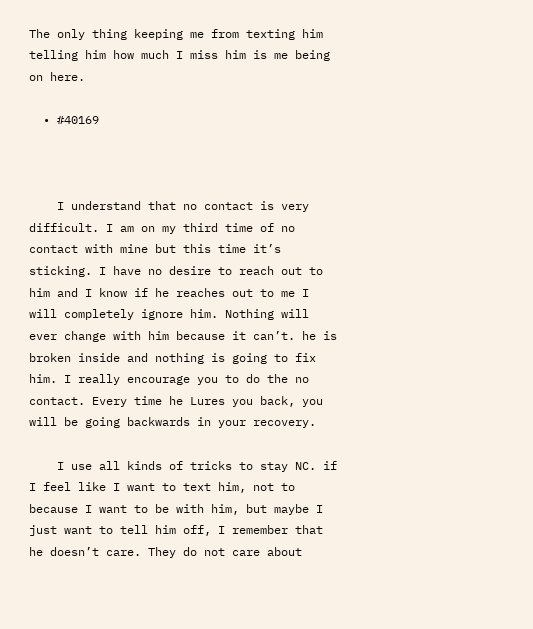The only thing keeping me from texting him telling him how much I miss him is me being on here.

  • #40169



    I understand that no contact is very difficult. I am on my third time of no contact with mine but this time it’s sticking. I have no desire to reach out to him and I know if he reaches out to me I will completely ignore him. Nothing will ever change with him because it can’t. he is broken inside and nothing is going to fix him. I really encourage you to do the no contact. Every time he Lures you back, you will be going backwards in your recovery.

    I use all kinds of tricks to stay NC. if I feel like I want to text him, not to because I want to be with him, but maybe I just want to tell him off, I remember that he doesn’t care. They do not care about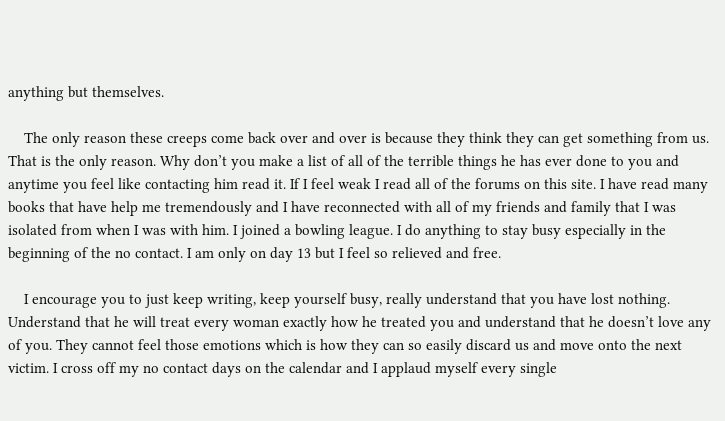anything but themselves.

    The only reason these creeps come back over and over is because they think they can get something from us. That is the only reason. Why don’t you make a list of all of the terrible things he has ever done to you and anytime you feel like contacting him read it. If I feel weak I read all of the forums on this site. I have read many books that have help me tremendously and I have reconnected with all of my friends and family that I was isolated from when I was with him. I joined a bowling league. I do anything to stay busy especially in the beginning of the no contact. I am only on day 13 but I feel so relieved and free.

    I encourage you to just keep writing, keep yourself busy, really understand that you have lost nothing. Understand that he will treat every woman exactly how he treated you and understand that he doesn’t love any of you. They cannot feel those emotions which is how they can so easily discard us and move onto the next victim. I cross off my no contact days on the calendar and I applaud myself every single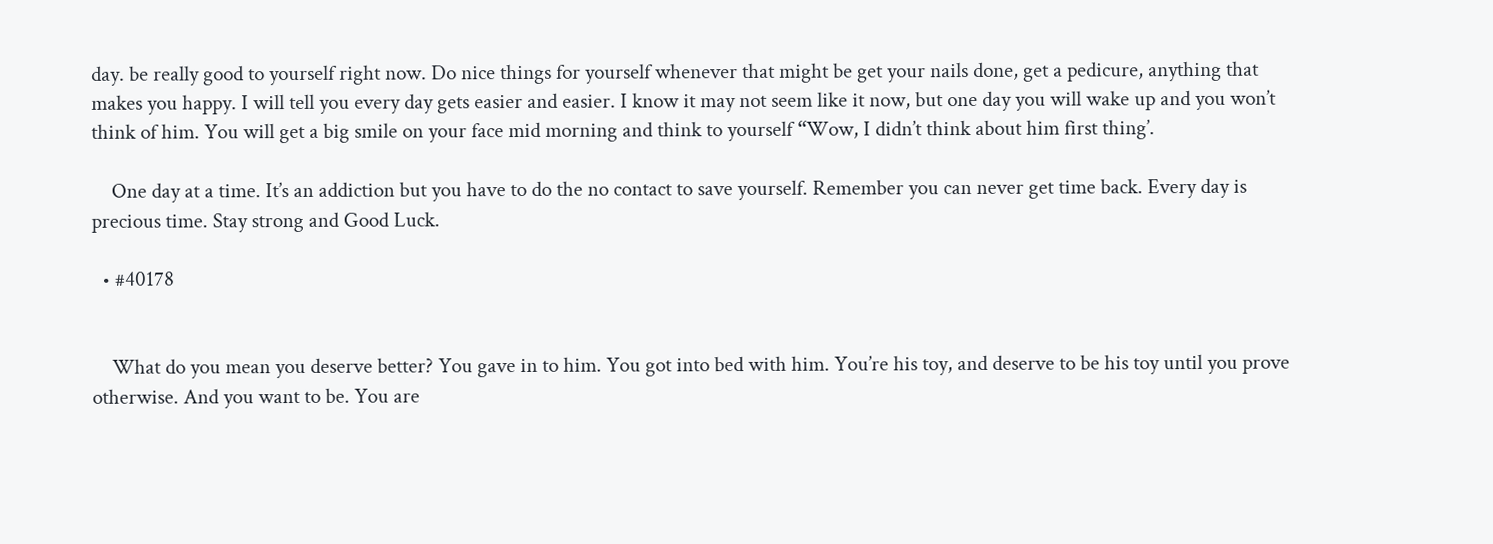day. be really good to yourself right now. Do nice things for yourself whenever that might be get your nails done, get a pedicure, anything that makes you happy. I will tell you every day gets easier and easier. I know it may not seem like it now, but one day you will wake up and you won’t think of him. You will get a big smile on your face mid morning and think to yourself “Wow, I didn’t think about him first thing’.

    One day at a time. It’s an addiction but you have to do the no contact to save yourself. Remember you can never get time back. Every day is precious time. Stay strong and Good Luck.

  • #40178


    What do you mean you deserve better? You gave in to him. You got into bed with him. You’re his toy, and deserve to be his toy until you prove otherwise. And you want to be. You are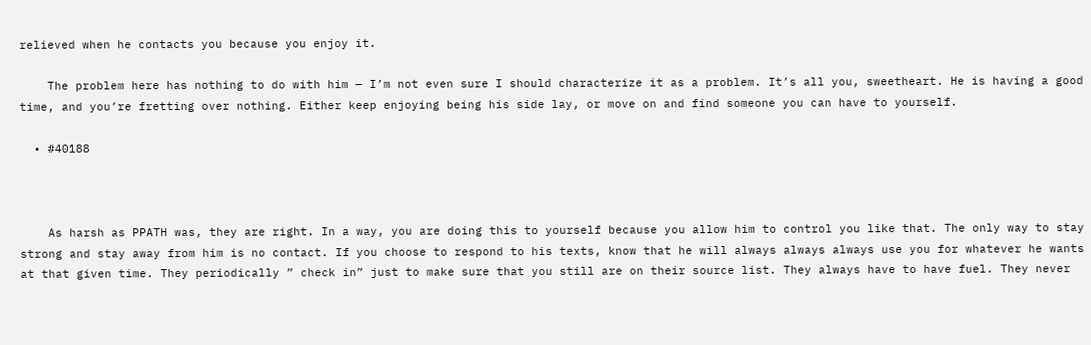relieved when he contacts you because you enjoy it.

    The problem here has nothing to do with him — I’m not even sure I should characterize it as a problem. It’s all you, sweetheart. He is having a good time, and you’re fretting over nothing. Either keep enjoying being his side lay, or move on and find someone you can have to yourself.

  • #40188



    As harsh as PPATH was, they are right. In a way, you are doing this to yourself because you allow him to control you like that. The only way to stay strong and stay away from him is no contact. If you choose to respond to his texts, know that he will always always always use you for whatever he wants at that given time. They periodically ” check in” just to make sure that you still are on their source list. They always have to have fuel. They never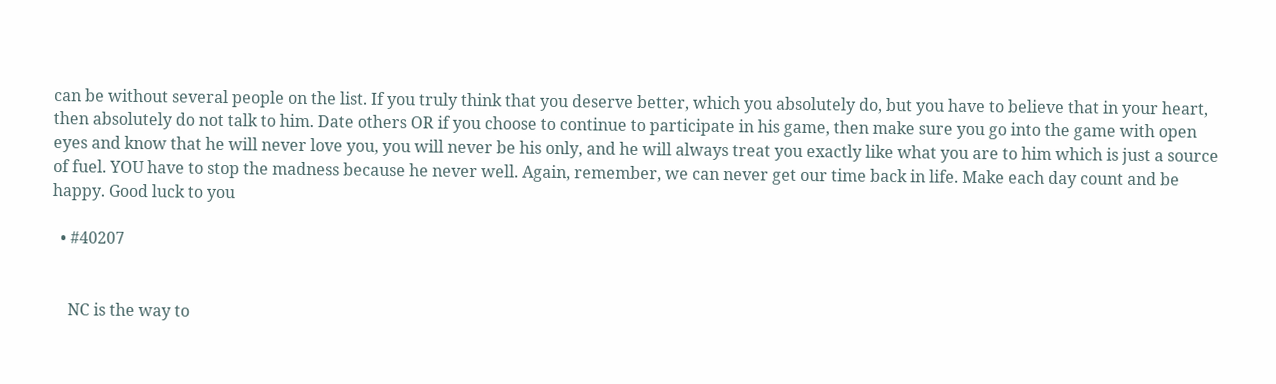can be without several people on the list. If you truly think that you deserve better, which you absolutely do, but you have to believe that in your heart, then absolutely do not talk to him. Date others OR if you choose to continue to participate in his game, then make sure you go into the game with open eyes and know that he will never love you, you will never be his only, and he will always treat you exactly like what you are to him which is just a source of fuel. YOU have to stop the madness because he never well. Again, remember, we can never get our time back in life. Make each day count and be happy. Good luck to you

  • #40207


    NC is the way to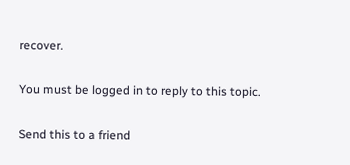recover.

You must be logged in to reply to this topic.

Send this to a friend